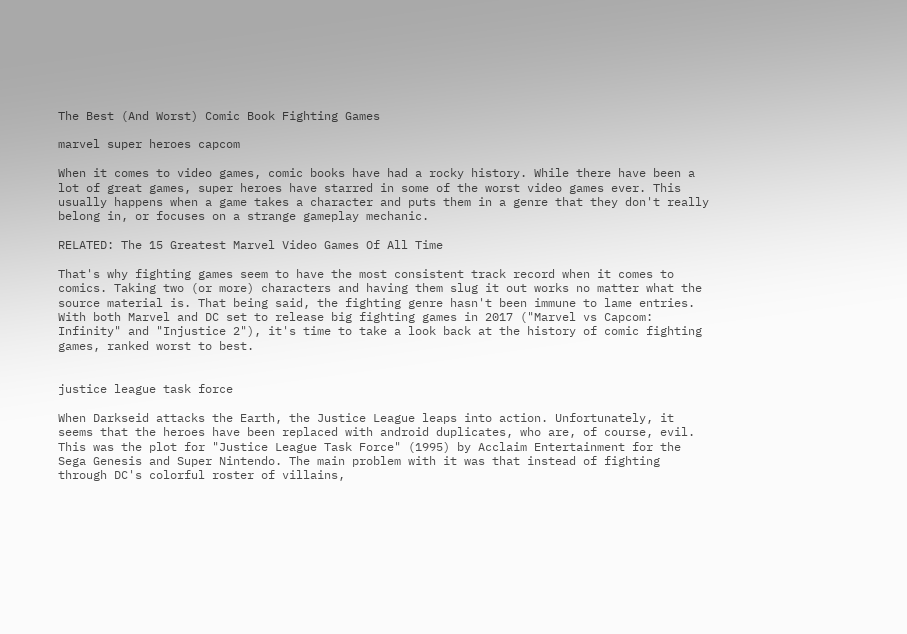The Best (And Worst) Comic Book Fighting Games

marvel super heroes capcom

When it comes to video games, comic books have had a rocky history. While there have been a lot of great games, super heroes have starred in some of the worst video games ever. This usually happens when a game takes a character and puts them in a genre that they don't really belong in, or focuses on a strange gameplay mechanic.

RELATED: The 15 Greatest Marvel Video Games Of All Time

That's why fighting games seem to have the most consistent track record when it comes to comics. Taking two (or more) characters and having them slug it out works no matter what the source material is. That being said, the fighting genre hasn't been immune to lame entries. With both Marvel and DC set to release big fighting games in 2017 ("Marvel vs Capcom: Infinity" and "Injustice 2"), it's time to take a look back at the history of comic fighting games, ranked worst to best.


justice league task force

When Darkseid attacks the Earth, the Justice League leaps into action. Unfortunately, it seems that the heroes have been replaced with android duplicates, who are, of course, evil. This was the plot for "Justice League Task Force" (1995) by Acclaim Entertainment for the Sega Genesis and Super Nintendo. The main problem with it was that instead of fighting through DC's colorful roster of villains,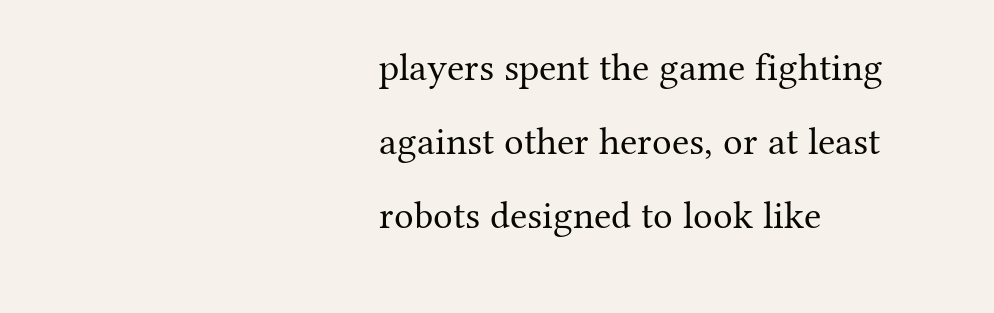players spent the game fighting against other heroes, or at least robots designed to look like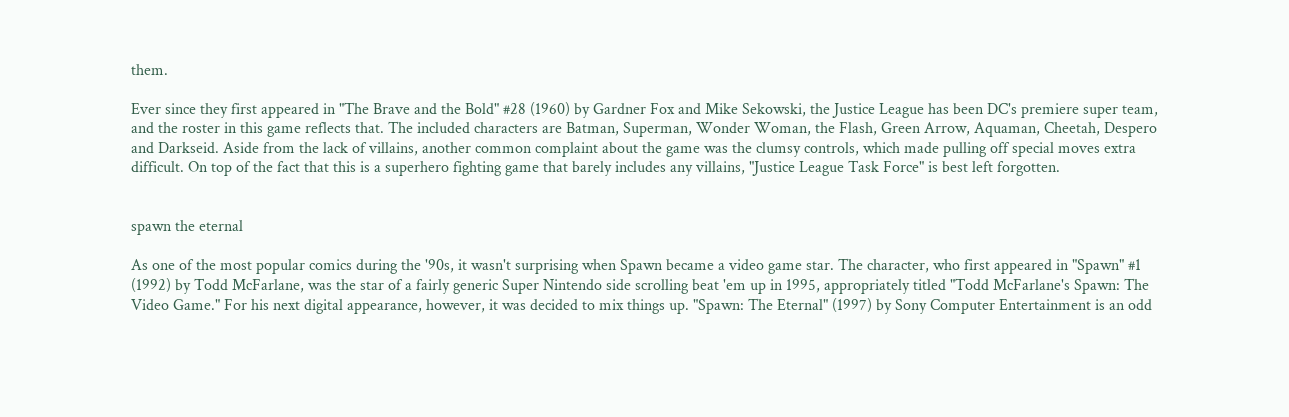them.

Ever since they first appeared in "The Brave and the Bold" #28 (1960) by Gardner Fox and Mike Sekowski, the Justice League has been DC's premiere super team, and the roster in this game reflects that. The included characters are Batman, Superman, Wonder Woman, the Flash, Green Arrow, Aquaman, Cheetah, Despero and Darkseid. Aside from the lack of villains, another common complaint about the game was the clumsy controls, which made pulling off special moves extra difficult. On top of the fact that this is a superhero fighting game that barely includes any villains, "Justice League Task Force" is best left forgotten.


spawn the eternal

As one of the most popular comics during the '90s, it wasn't surprising when Spawn became a video game star. The character, who first appeared in "Spawn" #1 (1992) by Todd McFarlane, was the star of a fairly generic Super Nintendo side scrolling beat 'em up in 1995, appropriately titled "Todd McFarlane's Spawn: The Video Game." For his next digital appearance, however, it was decided to mix things up. "Spawn: The Eternal" (1997) by Sony Computer Entertainment is an odd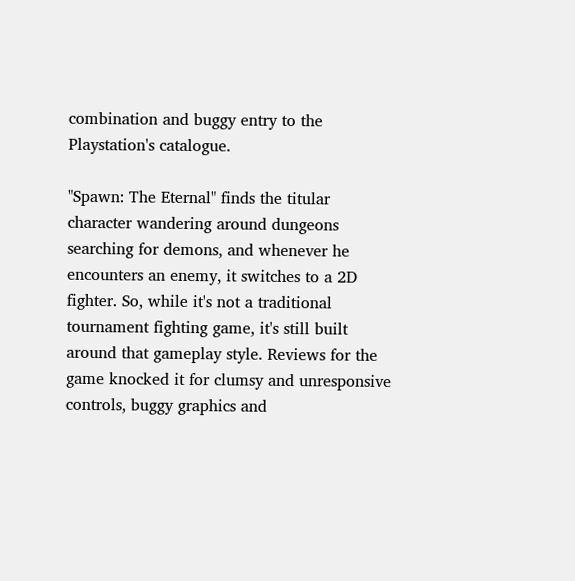combination and buggy entry to the Playstation's catalogue.

"Spawn: The Eternal" finds the titular character wandering around dungeons searching for demons, and whenever he encounters an enemy, it switches to a 2D fighter. So, while it's not a traditional tournament fighting game, it's still built around that gameplay style. Reviews for the game knocked it for clumsy and unresponsive controls, buggy graphics and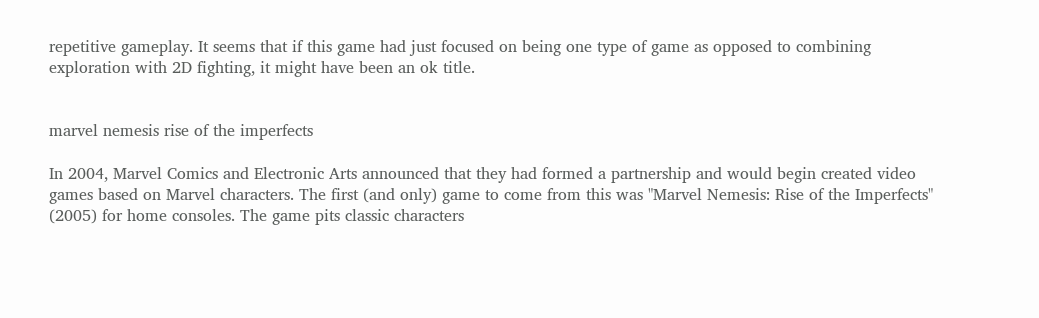repetitive gameplay. It seems that if this game had just focused on being one type of game as opposed to combining exploration with 2D fighting, it might have been an ok title.


marvel nemesis rise of the imperfects

In 2004, Marvel Comics and Electronic Arts announced that they had formed a partnership and would begin created video games based on Marvel characters. The first (and only) game to come from this was "Marvel Nemesis: Rise of the Imperfects" (2005) for home consoles. The game pits classic characters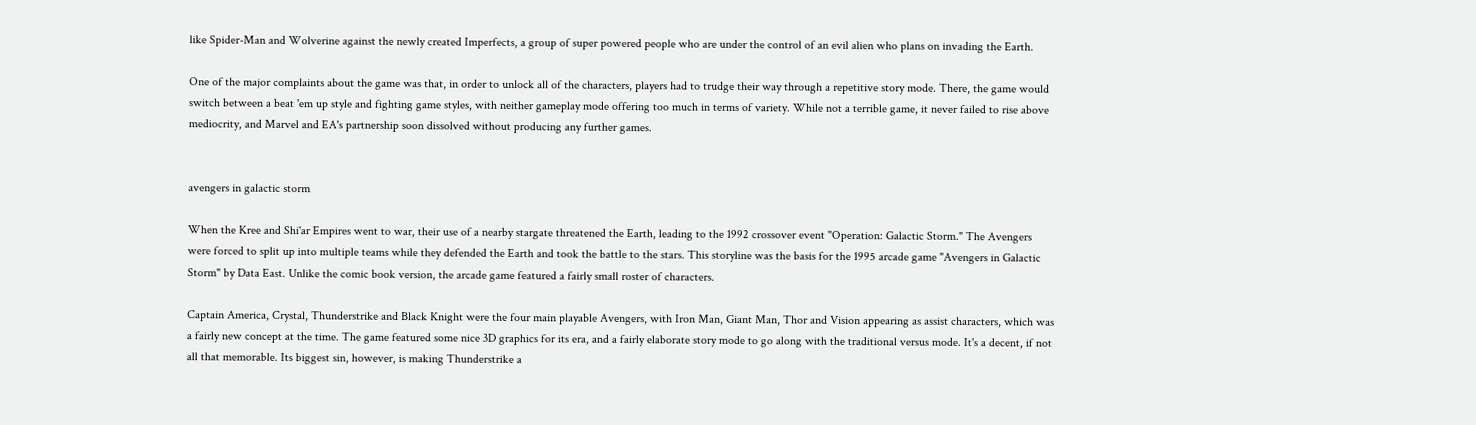like Spider-Man and Wolverine against the newly created Imperfects, a group of super powered people who are under the control of an evil alien who plans on invading the Earth.

One of the major complaints about the game was that, in order to unlock all of the characters, players had to trudge their way through a repetitive story mode. There, the game would switch between a beat 'em up style and fighting game styles, with neither gameplay mode offering too much in terms of variety. While not a terrible game, it never failed to rise above mediocrity, and Marvel and EA's partnership soon dissolved without producing any further games.


avengers in galactic storm

When the Kree and Shi'ar Empires went to war, their use of a nearby stargate threatened the Earth, leading to the 1992 crossover event "Operation: Galactic Storm." The Avengers were forced to split up into multiple teams while they defended the Earth and took the battle to the stars. This storyline was the basis for the 1995 arcade game "Avengers in Galactic Storm" by Data East. Unlike the comic book version, the arcade game featured a fairly small roster of characters.

Captain America, Crystal, Thunderstrike and Black Knight were the four main playable Avengers, with Iron Man, Giant Man, Thor and Vision appearing as assist characters, which was a fairly new concept at the time. The game featured some nice 3D graphics for its era, and a fairly elaborate story mode to go along with the traditional versus mode. It's a decent, if not all that memorable. Its biggest sin, however, is making Thunderstrike a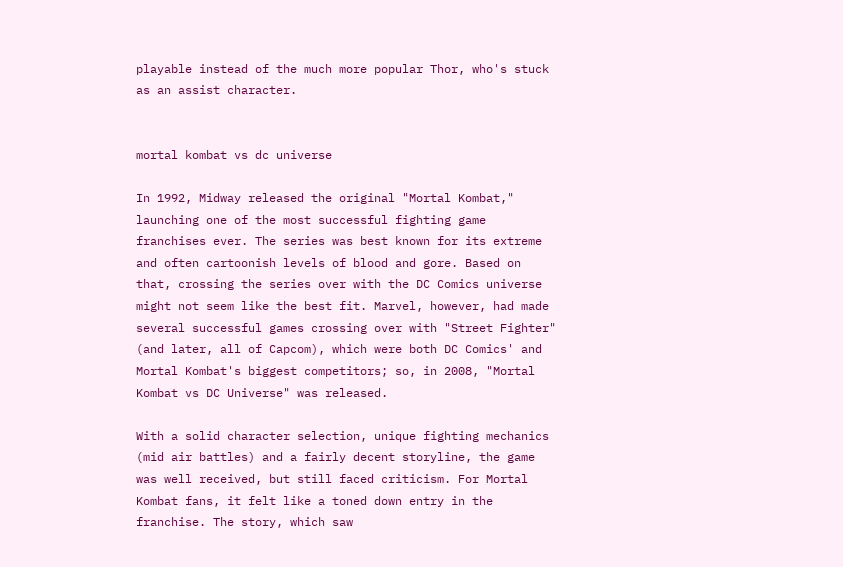playable instead of the much more popular Thor, who's stuck as an assist character.


mortal kombat vs dc universe

In 1992, Midway released the original "Mortal Kombat," launching one of the most successful fighting game franchises ever. The series was best known for its extreme and often cartoonish levels of blood and gore. Based on that, crossing the series over with the DC Comics universe might not seem like the best fit. Marvel, however, had made several successful games crossing over with "Street Fighter" (and later, all of Capcom), which were both DC Comics' and Mortal Kombat's biggest competitors; so, in 2008, "Mortal Kombat vs DC Universe" was released.

With a solid character selection, unique fighting mechanics (mid air battles) and a fairly decent storyline, the game was well received, but still faced criticism. For Mortal Kombat fans, it felt like a toned down entry in the franchise. The story, which saw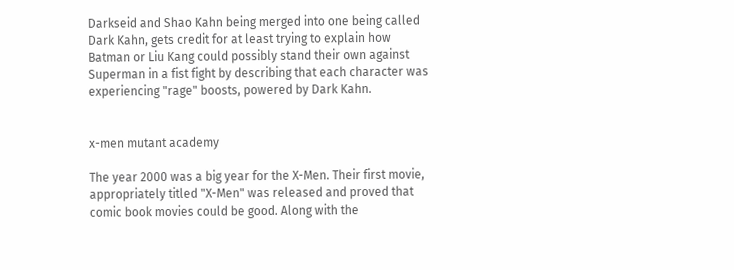Darkseid and Shao Kahn being merged into one being called Dark Kahn, gets credit for at least trying to explain how Batman or Liu Kang could possibly stand their own against Superman in a fist fight by describing that each character was experiencing "rage" boosts, powered by Dark Kahn.


x-men mutant academy

The year 2000 was a big year for the X-Men. Their first movie, appropriately titled "X-Men" was released and proved that comic book movies could be good. Along with the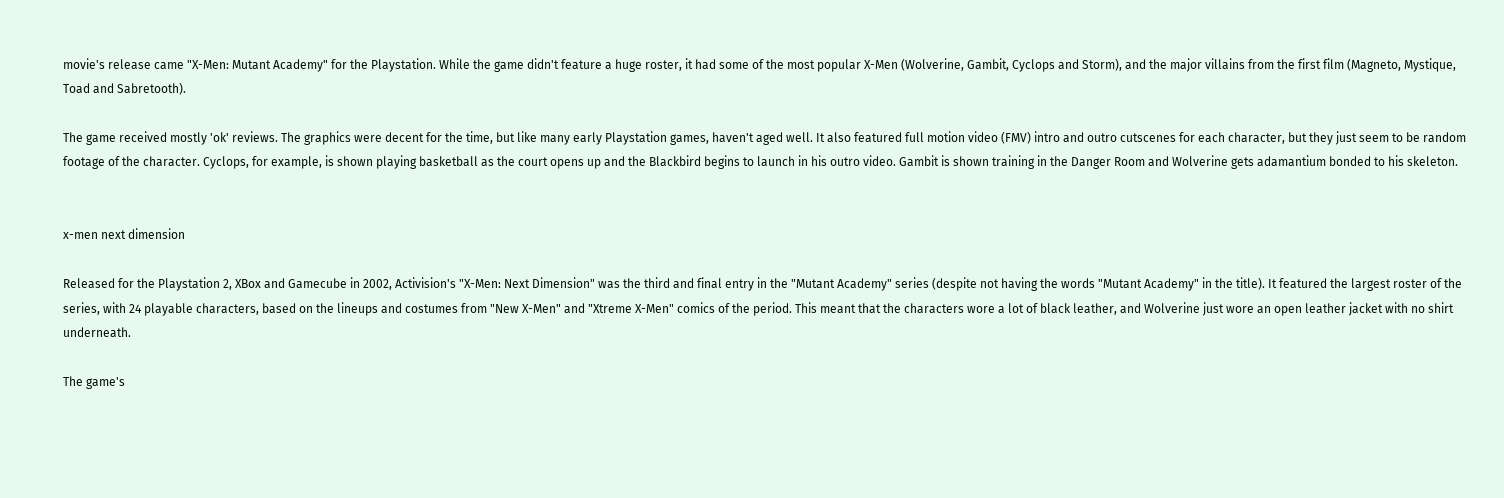movie's release came "X-Men: Mutant Academy" for the Playstation. While the game didn't feature a huge roster, it had some of the most popular X-Men (Wolverine, Gambit, Cyclops and Storm), and the major villains from the first film (Magneto, Mystique, Toad and Sabretooth).

The game received mostly 'ok' reviews. The graphics were decent for the time, but like many early Playstation games, haven't aged well. It also featured full motion video (FMV) intro and outro cutscenes for each character, but they just seem to be random footage of the character. Cyclops, for example, is shown playing basketball as the court opens up and the Blackbird begins to launch in his outro video. Gambit is shown training in the Danger Room and Wolverine gets adamantium bonded to his skeleton.


x-men next dimension

Released for the Playstation 2, XBox and Gamecube in 2002, Activision's "X-Men: Next Dimension" was the third and final entry in the "Mutant Academy" series (despite not having the words "Mutant Academy" in the title). It featured the largest roster of the series, with 24 playable characters, based on the lineups and costumes from "New X-Men" and "Xtreme X-Men" comics of the period. This meant that the characters wore a lot of black leather, and Wolverine just wore an open leather jacket with no shirt underneath.

The game's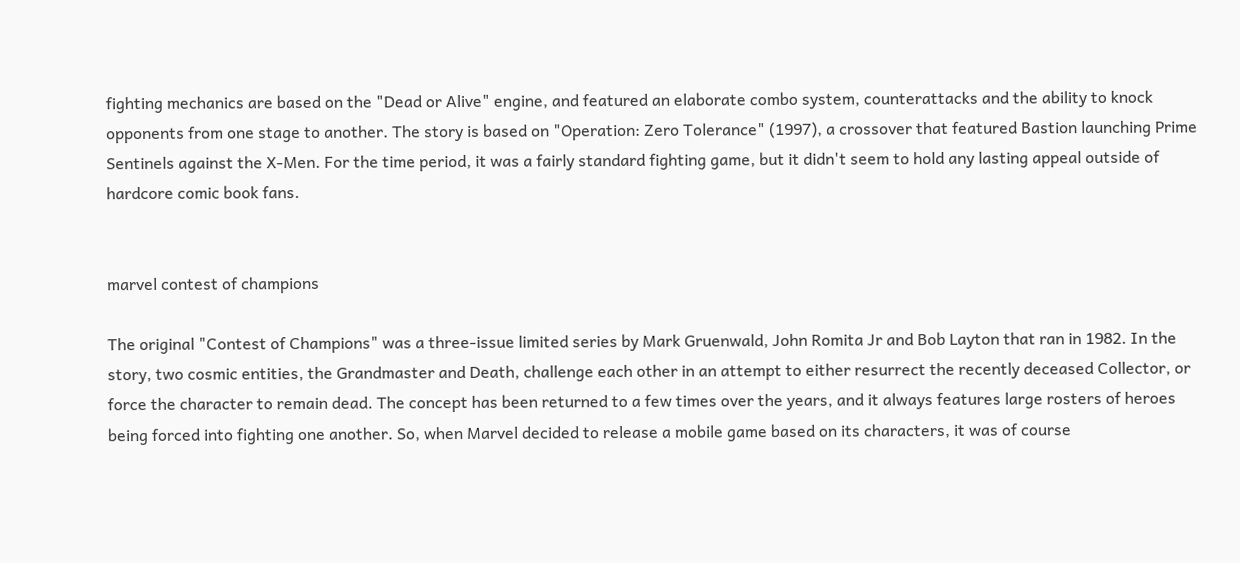fighting mechanics are based on the "Dead or Alive" engine, and featured an elaborate combo system, counterattacks and the ability to knock opponents from one stage to another. The story is based on "Operation: Zero Tolerance" (1997), a crossover that featured Bastion launching Prime Sentinels against the X-Men. For the time period, it was a fairly standard fighting game, but it didn't seem to hold any lasting appeal outside of hardcore comic book fans.


marvel contest of champions

The original "Contest of Champions" was a three-issue limited series by Mark Gruenwald, John Romita Jr and Bob Layton that ran in 1982. In the story, two cosmic entities, the Grandmaster and Death, challenge each other in an attempt to either resurrect the recently deceased Collector, or force the character to remain dead. The concept has been returned to a few times over the years, and it always features large rosters of heroes being forced into fighting one another. So, when Marvel decided to release a mobile game based on its characters, it was of course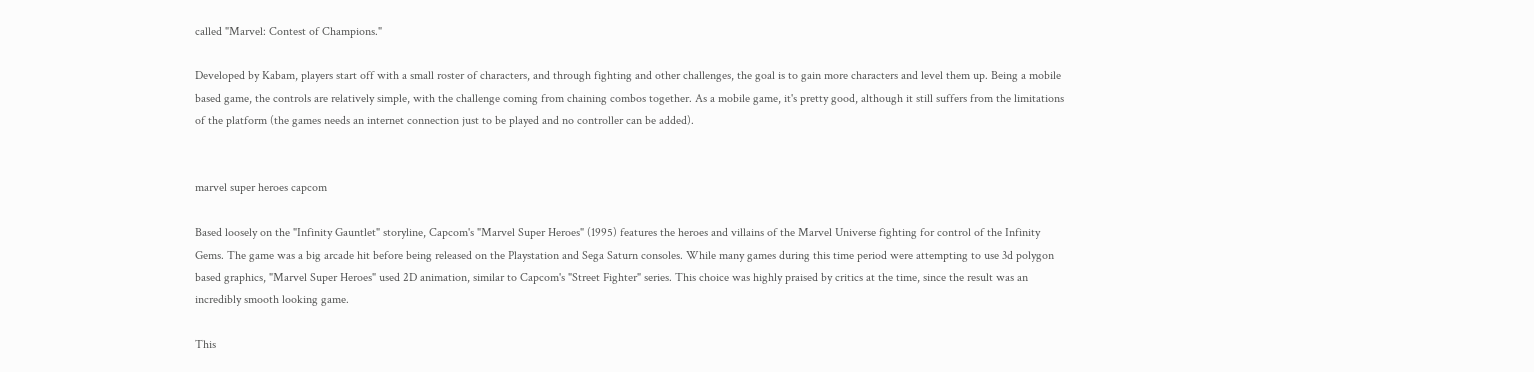called "Marvel: Contest of Champions."

Developed by Kabam, players start off with a small roster of characters, and through fighting and other challenges, the goal is to gain more characters and level them up. Being a mobile based game, the controls are relatively simple, with the challenge coming from chaining combos together. As a mobile game, it's pretty good, although it still suffers from the limitations of the platform (the games needs an internet connection just to be played and no controller can be added).


marvel super heroes capcom

Based loosely on the "Infinity Gauntlet" storyline, Capcom's "Marvel Super Heroes" (1995) features the heroes and villains of the Marvel Universe fighting for control of the Infinity Gems. The game was a big arcade hit before being released on the Playstation and Sega Saturn consoles. While many games during this time period were attempting to use 3d polygon based graphics, "Marvel Super Heroes" used 2D animation, similar to Capcom's "Street Fighter" series. This choice was highly praised by critics at the time, since the result was an incredibly smooth looking game.

This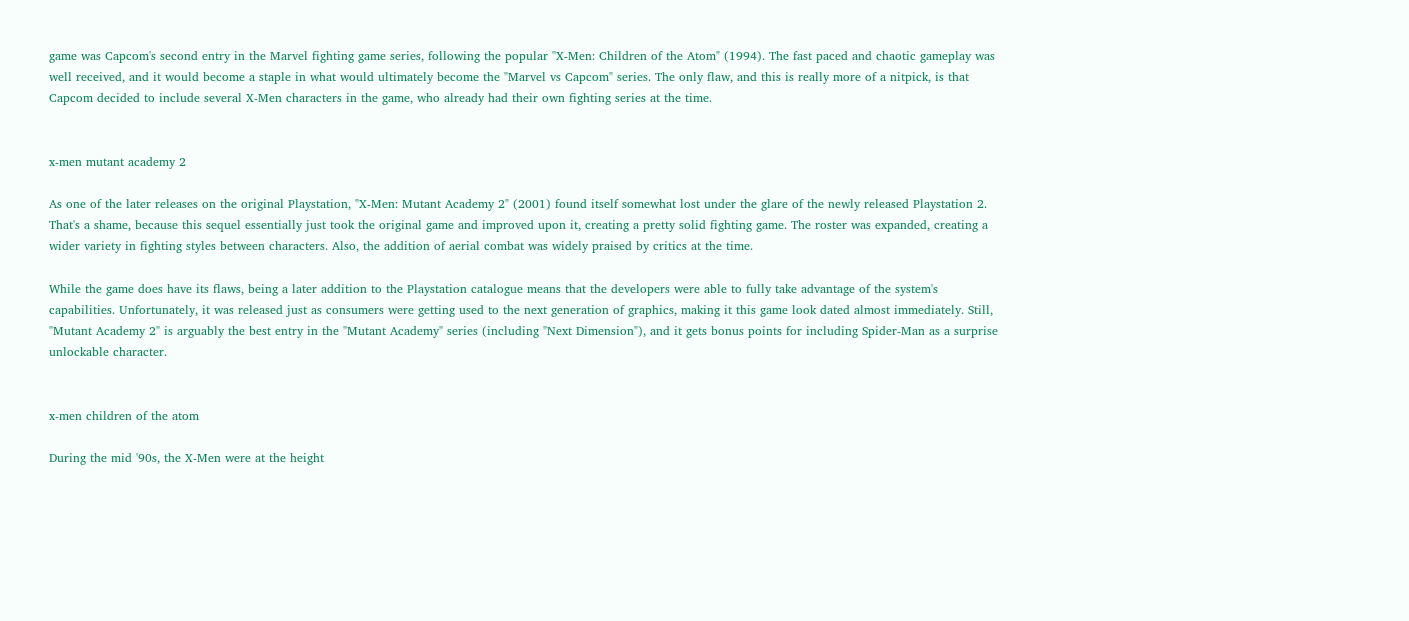game was Capcom's second entry in the Marvel fighting game series, following the popular "X-Men: Children of the Atom" (1994). The fast paced and chaotic gameplay was well received, and it would become a staple in what would ultimately become the "Marvel vs Capcom" series. The only flaw, and this is really more of a nitpick, is that Capcom decided to include several X-Men characters in the game, who already had their own fighting series at the time.


x-men mutant academy 2

As one of the later releases on the original Playstation, "X-Men: Mutant Academy 2" (2001) found itself somewhat lost under the glare of the newly released Playstation 2. That's a shame, because this sequel essentially just took the original game and improved upon it, creating a pretty solid fighting game. The roster was expanded, creating a wider variety in fighting styles between characters. Also, the addition of aerial combat was widely praised by critics at the time.

While the game does have its flaws, being a later addition to the Playstation catalogue means that the developers were able to fully take advantage of the system's capabilities. Unfortunately, it was released just as consumers were getting used to the next generation of graphics, making it this game look dated almost immediately. Still, "Mutant Academy 2" is arguably the best entry in the "Mutant Academy" series (including "Next Dimension"), and it gets bonus points for including Spider-Man as a surprise unlockable character.


x-men children of the atom

During the mid '90s, the X-Men were at the height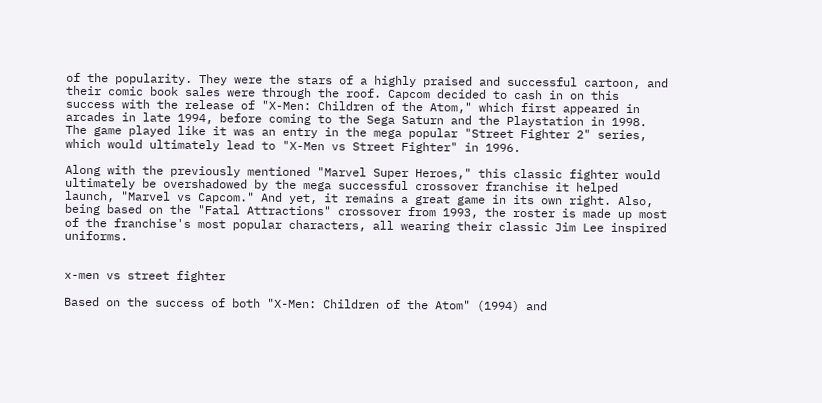of the popularity. They were the stars of a highly praised and successful cartoon, and their comic book sales were through the roof. Capcom decided to cash in on this success with the release of "X-Men: Children of the Atom," which first appeared in arcades in late 1994, before coming to the Sega Saturn and the Playstation in 1998. The game played like it was an entry in the mega popular "Street Fighter 2" series, which would ultimately lead to "X-Men vs Street Fighter" in 1996.

Along with the previously mentioned "Marvel Super Heroes," this classic fighter would ultimately be overshadowed by the mega successful crossover franchise it helped launch, "Marvel vs Capcom." And yet, it remains a great game in its own right. Also, being based on the "Fatal Attractions" crossover from 1993, the roster is made up most of the franchise's most popular characters, all wearing their classic Jim Lee inspired uniforms.


x-men vs street fighter

Based on the success of both "X-Men: Children of the Atom" (1994) and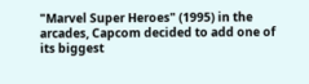"Marvel Super Heroes" (1995) in the arcades, Capcom decided to add one of its biggest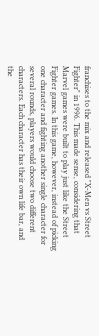franchises to the mix and released "X-Men vs Street Fighter" in 1996. This made sense, considering that Marvel games were built to play just like the Street Fighter games. In this game, however, instead of picking one character and fighting another single character for several rounds, players would choose two different characters. Each character has their own life bar, and the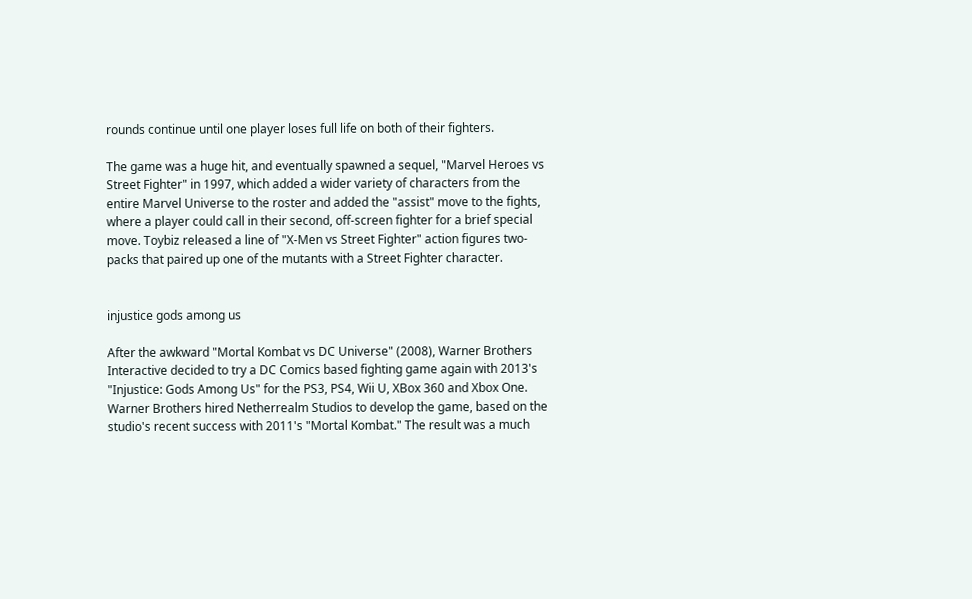rounds continue until one player loses full life on both of their fighters.

The game was a huge hit, and eventually spawned a sequel, "Marvel Heroes vs Street Fighter" in 1997, which added a wider variety of characters from the entire Marvel Universe to the roster and added the "assist" move to the fights, where a player could call in their second, off-screen fighter for a brief special move. Toybiz released a line of "X-Men vs Street Fighter" action figures two-packs that paired up one of the mutants with a Street Fighter character.


injustice gods among us

After the awkward "Mortal Kombat vs DC Universe" (2008), Warner Brothers Interactive decided to try a DC Comics based fighting game again with 2013's "Injustice: Gods Among Us" for the PS3, PS4, Wii U, XBox 360 and Xbox One. Warner Brothers hired Netherrealm Studios to develop the game, based on the studio's recent success with 2011's "Mortal Kombat." The result was a much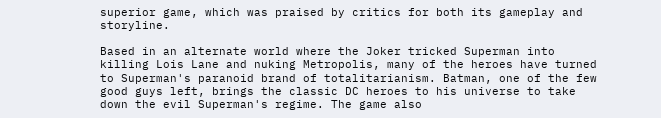superior game, which was praised by critics for both its gameplay and storyline.

Based in an alternate world where the Joker tricked Superman into killing Lois Lane and nuking Metropolis, many of the heroes have turned to Superman's paranoid brand of totalitarianism. Batman, one of the few good guys left, brings the classic DC heroes to his universe to take down the evil Superman's regime. The game also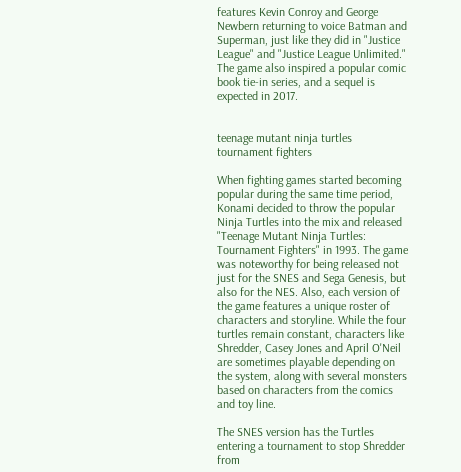features Kevin Conroy and George Newbern returning to voice Batman and Superman, just like they did in "Justice League" and "Justice League Unlimited." The game also inspired a popular comic book tie-in series, and a sequel is expected in 2017.


teenage mutant ninja turtles tournament fighters

When fighting games started becoming popular during the same time period, Konami decided to throw the popular Ninja Turtles into the mix and released "Teenage Mutant Ninja Turtles: Tournament Fighters" in 1993. The game was noteworthy for being released not just for the SNES and Sega Genesis, but also for the NES. Also, each version of the game features a unique roster of characters and storyline. While the four turtles remain constant, characters like Shredder, Casey Jones and April O'Neil are sometimes playable depending on the system, along with several monsters based on characters from the comics and toy line.

The SNES version has the Turtles entering a tournament to stop Shredder from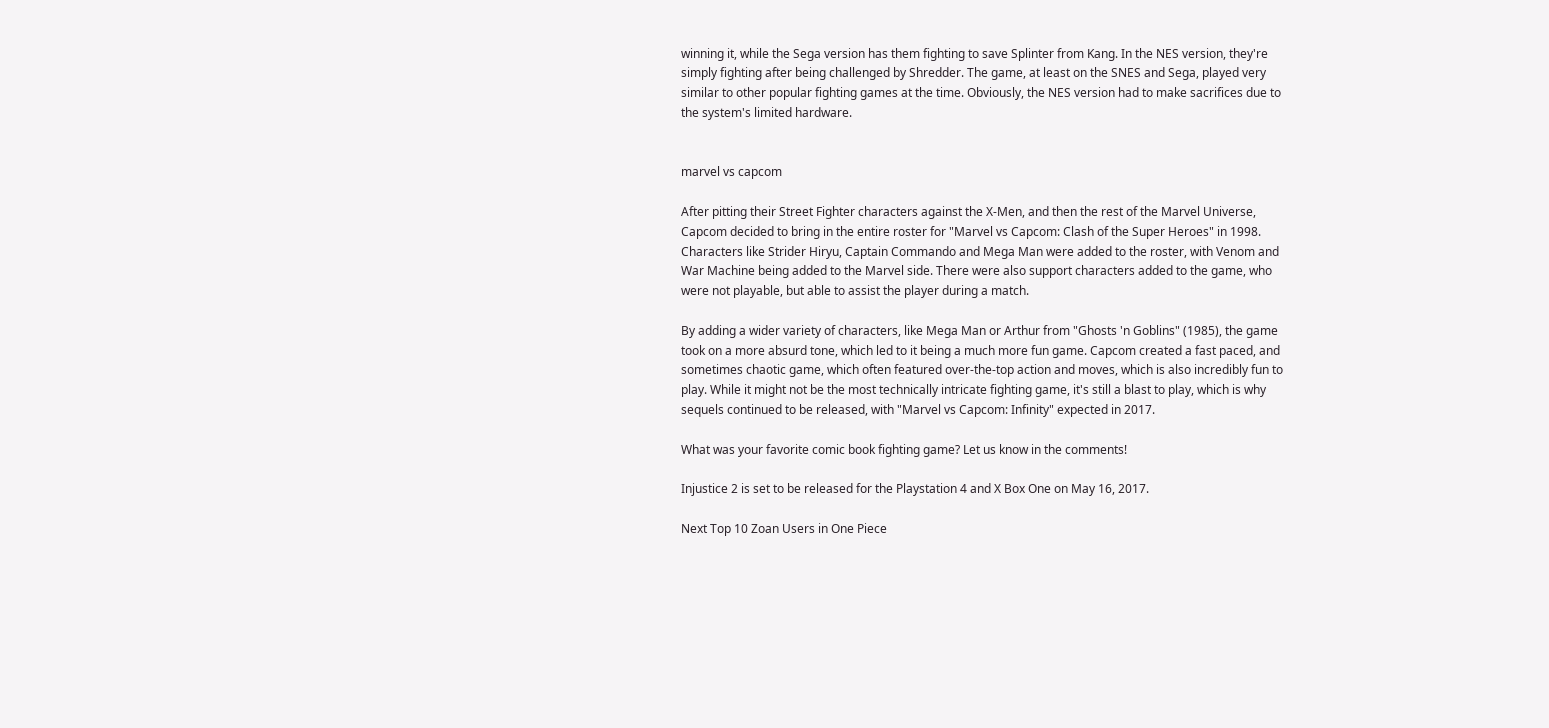winning it, while the Sega version has them fighting to save Splinter from Kang. In the NES version, they're simply fighting after being challenged by Shredder. The game, at least on the SNES and Sega, played very similar to other popular fighting games at the time. Obviously, the NES version had to make sacrifices due to the system's limited hardware.


marvel vs capcom

After pitting their Street Fighter characters against the X-Men, and then the rest of the Marvel Universe, Capcom decided to bring in the entire roster for "Marvel vs Capcom: Clash of the Super Heroes" in 1998. Characters like Strider Hiryu, Captain Commando and Mega Man were added to the roster, with Venom and War Machine being added to the Marvel side. There were also support characters added to the game, who were not playable, but able to assist the player during a match.

By adding a wider variety of characters, like Mega Man or Arthur from "Ghosts 'n Goblins" (1985), the game took on a more absurd tone, which led to it being a much more fun game. Capcom created a fast paced, and sometimes chaotic game, which often featured over-the-top action and moves, which is also incredibly fun to play. While it might not be the most technically intricate fighting game, it's still a blast to play, which is why sequels continued to be released, with "Marvel vs Capcom: Infinity" expected in 2017.

What was your favorite comic book fighting game? Let us know in the comments!

Injustice 2 is set to be released for the Playstation 4 and X Box One on May 16, 2017.

Next Top 10 Zoan Users in One Piece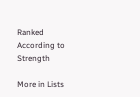Ranked According to Strength

More in Lists